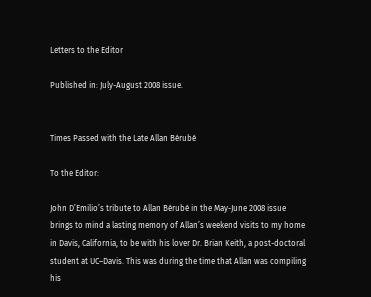Letters to the Editor

Published in: July-August 2008 issue.


Times Passed with the Late Allan Bérubé

To the Editor:

John D’Emilio’s tribute to Allan Bérubé in the May-June 2008 issue brings to mind a lasting memory of Allan’s weekend visits to my home in Davis, California, to be with his lover Dr. Brian Keith, a post-doctoral student at UC–Davis. This was during the time that Allan was compiling his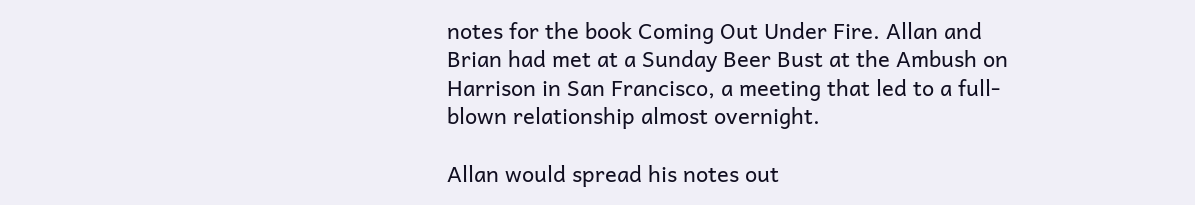notes for the book Coming Out Under Fire. Allan and Brian had met at a Sunday Beer Bust at the Ambush on Harrison in San Francisco, a meeting that led to a full-blown relationship almost overnight.

Allan would spread his notes out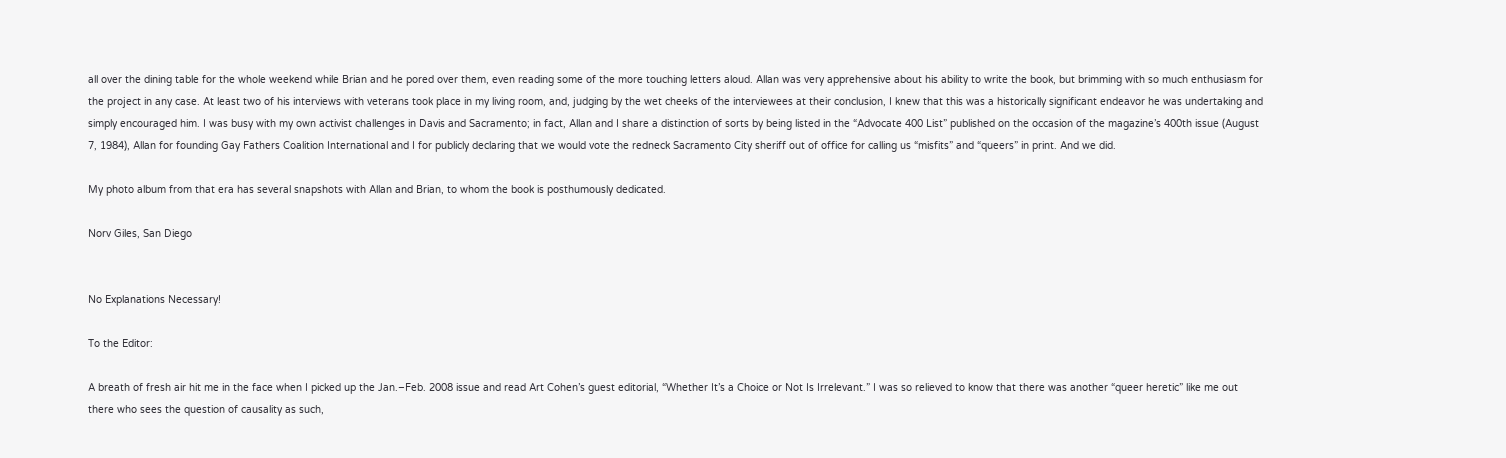all over the dining table for the whole weekend while Brian and he pored over them, even reading some of the more touching letters aloud. Allan was very apprehensive about his ability to write the book, but brimming with so much enthusiasm for the project in any case. At least two of his interviews with veterans took place in my living room, and, judging by the wet cheeks of the interviewees at their conclusion, I knew that this was a historically significant endeavor he was undertaking and simply encouraged him. I was busy with my own activist challenges in Davis and Sacramento; in fact, Allan and I share a distinction of sorts by being listed in the “Advocate 400 List” published on the occasion of the magazine’s 400th issue (August 7, 1984), Allan for founding Gay Fathers Coalition International and I for publicly declaring that we would vote the redneck Sacramento City sheriff out of office for calling us “misfits” and “queers” in print. And we did.

My photo album from that era has several snapshots with Allan and Brian, to whom the book is posthumously dedicated.

Norv Giles, San Diego


No Explanations Necessary!

To the Editor:

A breath of fresh air hit me in the face when I picked up the Jan.–Feb. 2008 issue and read Art Cohen’s guest editorial, “Whether It’s a Choice or Not Is Irrelevant.” I was so relieved to know that there was another “queer heretic” like me out there who sees the question of causality as such,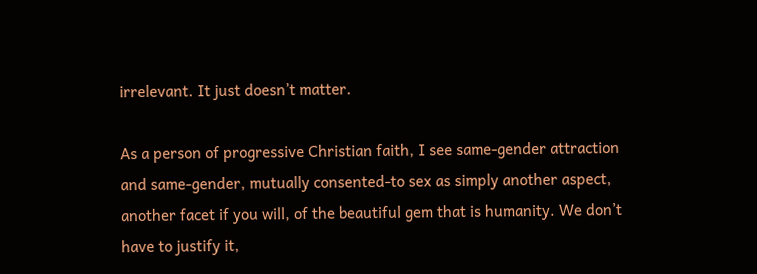irrelevant. It just doesn’t matter.

As a person of progressive Christian faith, I see same-gender attraction and same-gender, mutually consented-to sex as simply another aspect, another facet if you will, of the beautiful gem that is humanity. We don’t have to justify it,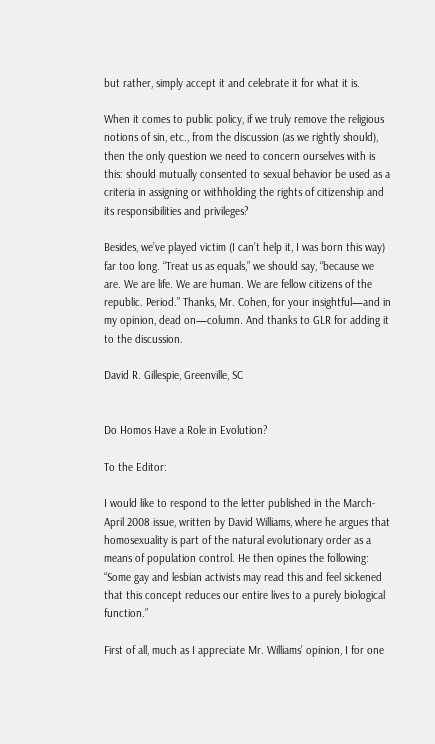but rather, simply accept it and celebrate it for what it is.

When it comes to public policy, if we truly remove the religious notions of sin, etc., from the discussion (as we rightly should), then the only question we need to concern ourselves with is this: should mutually consented to sexual behavior be used as a criteria in assigning or withholding the rights of citizenship and its responsibilities and privileges?

Besides, we’ve played victim (I can’t help it, I was born this way) far too long. “Treat us as equals,” we should say, “because we are. We are life. We are human. We are fellow citizens of the republic. Period.” Thanks, Mr. Cohen, for your insightful—and in my opinion, dead on—column. And thanks to GLR for adding it to the discussion.

David R. Gillespie, Greenville, SC


Do Homos Have a Role in Evolution?

To the Editor:

I would like to respond to the letter published in the March-April 2008 issue, written by David Williams, where he argues that homosexuality is part of the natural evolutionary order as a means of population control. He then opines the following: “Some gay and lesbian activists may read this and feel sickened that this concept reduces our entire lives to a purely biological function.”

First of all, much as I appreciate Mr. Williams’ opinion, I for one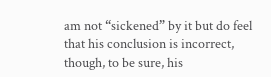am not “sickened” by it but do feel that his conclusion is incorrect, though, to be sure, his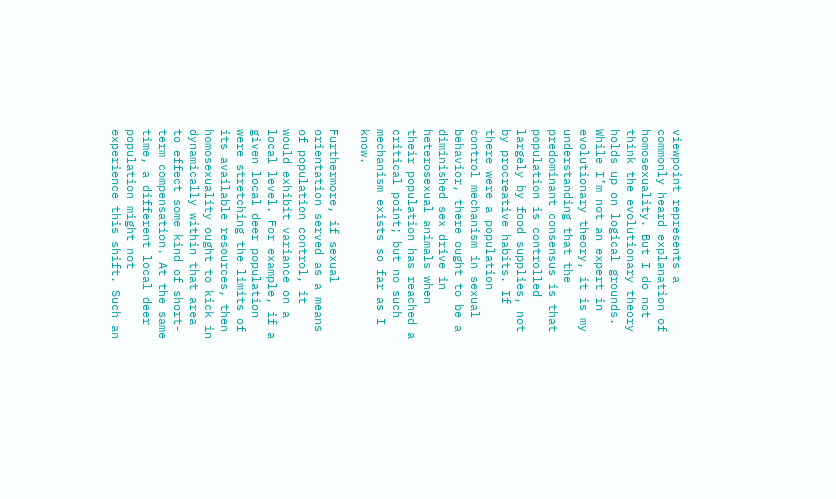viewpoint represents a commonly heard explanation of homosexuality. But I do not think the evolutionary theory holds up on logical grounds. While I’m not an expert in evolutionary theory, it is my understanding that the predominant consensus is that population is controlled largely by food supplies, not by procreative habits. If there were a population control mechanism in sexual behavior, there ought to be a diminished sex drive in heterosexual animals when their population has reached a critical point; but no such mechanism exists so far as I know.

Furthermore, if sexual orientation served as a means of population control, it would exhibit variance on a local level. For example, if a given local deer population were stretching the limits of its available resources, then homosexuality ought to kick in dynamically within that area to effect some kind of short-term compensation. At the same time, a different local deer population might not experience this shift. Such an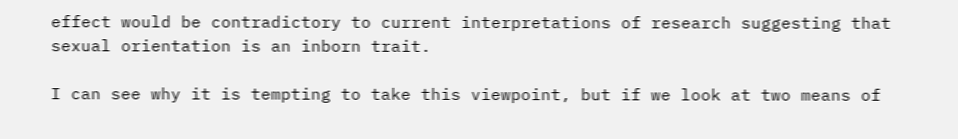effect would be contradictory to current interpretations of research suggesting that sexual orientation is an inborn trait.

I can see why it is tempting to take this viewpoint, but if we look at two means of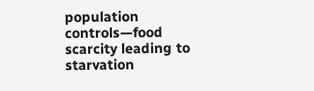population controls—food scarcity leading to starvation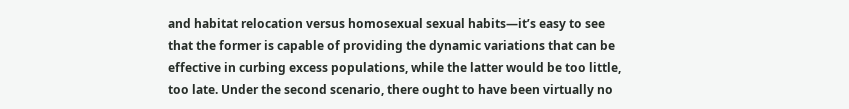and habitat relocation versus homosexual sexual habits—it’s easy to see that the former is capable of providing the dynamic variations that can be effective in curbing excess populations, while the latter would be too little, too late. Under the second scenario, there ought to have been virtually no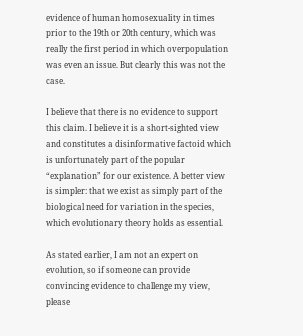evidence of human homosexuality in times prior to the 19th or 20th century, which was really the first period in which overpopulation was even an issue. But clearly this was not the case.

I believe that there is no evidence to support this claim. I believe it is a short-sighted view and constitutes a disinformative factoid which is unfortunately part of the popular “explanation” for our existence. A better view is simpler: that we exist as simply part of the biological need for variation in the species, which evolutionary theory holds as essential.

As stated earlier, I am not an expert on evolution, so if someone can provide convincing evidence to challenge my view, please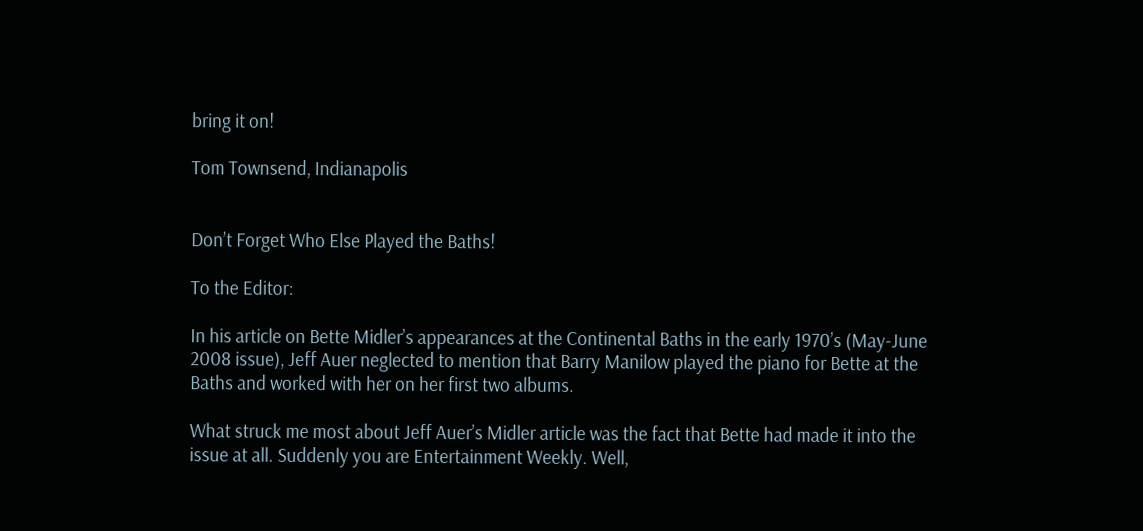bring it on!

Tom Townsend, Indianapolis


Don’t Forget Who Else Played the Baths!

To the Editor:

In his article on Bette Midler’s appearances at the Continental Baths in the early 1970’s (May-June 2008 issue), Jeff Auer neglected to mention that Barry Manilow played the piano for Bette at the Baths and worked with her on her first two albums.

What struck me most about Jeff Auer’s Midler article was the fact that Bette had made it into the issue at all. Suddenly you are Entertainment Weekly. Well,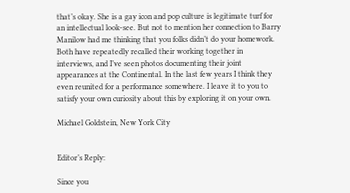that’s okay. She is a gay icon and pop culture is legitimate turf for an intellectual look-see. But not to mention her connection to Barry Manilow had me thinking that you folks didn’t do your homework. Both have repeatedly recalled their working together in interviews, and I’ve seen photos documenting their joint appearances at the Continental. In the last few years I think they even reunited for a performance somewhere. I leave it to you to satisfy your own curiosity about this by exploring it on your own.

Michael Goldstein, New York City


Editor’s Reply:

Since you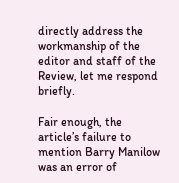directly address the workmanship of the editor and staff of the Review, let me respond briefly.

Fair enough, the article’s failure to mention Barry Manilow was an error of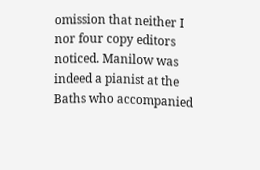omission that neither I nor four copy editors noticed. Manilow was indeed a pianist at the Baths who accompanied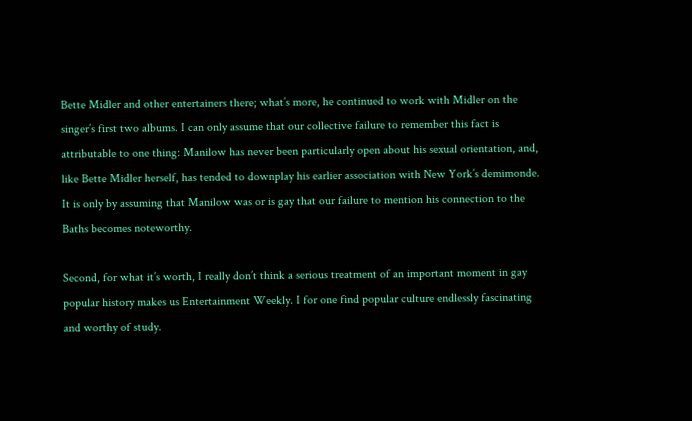Bette Midler and other entertainers there; what’s more, he continued to work with Midler on the singer’s first two albums. I can only assume that our collective failure to remember this fact is attributable to one thing: Manilow has never been particularly open about his sexual orientation, and, like Bette Midler herself, has tended to downplay his earlier association with New York’s demimonde. It is only by assuming that Manilow was or is gay that our failure to mention his connection to the Baths becomes noteworthy.

Second, for what it’s worth, I really don’t think a serious treatment of an important moment in gay popular history makes us Entertainment Weekly. I for one find popular culture endlessly fascinating and worthy of study.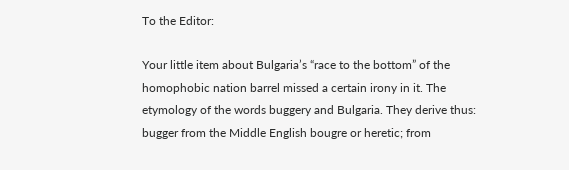To the Editor:

Your little item about Bulgaria’s “race to the bottom” of the homophobic nation barrel missed a certain irony in it. The etymology of the words buggery and Bulgaria. They derive thus: bugger from the Middle English bougre or heretic; from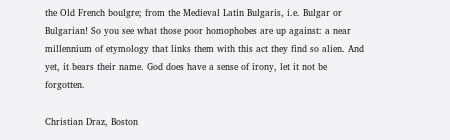the Old French boulgre; from the Medieval Latin Bulgaris, i.e. Bulgar or Bulgarian! So you see what those poor homophobes are up against: a near millennium of etymology that links them with this act they find so alien. And yet, it bears their name. God does have a sense of irony, let it not be forgotten.

Christian Draz, Boston